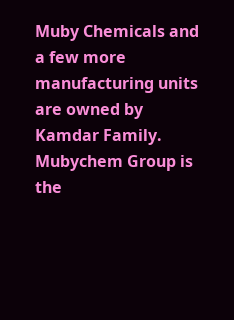Muby Chemicals and a few more manufacturing units are owned by Kamdar Family. Mubychem Group is the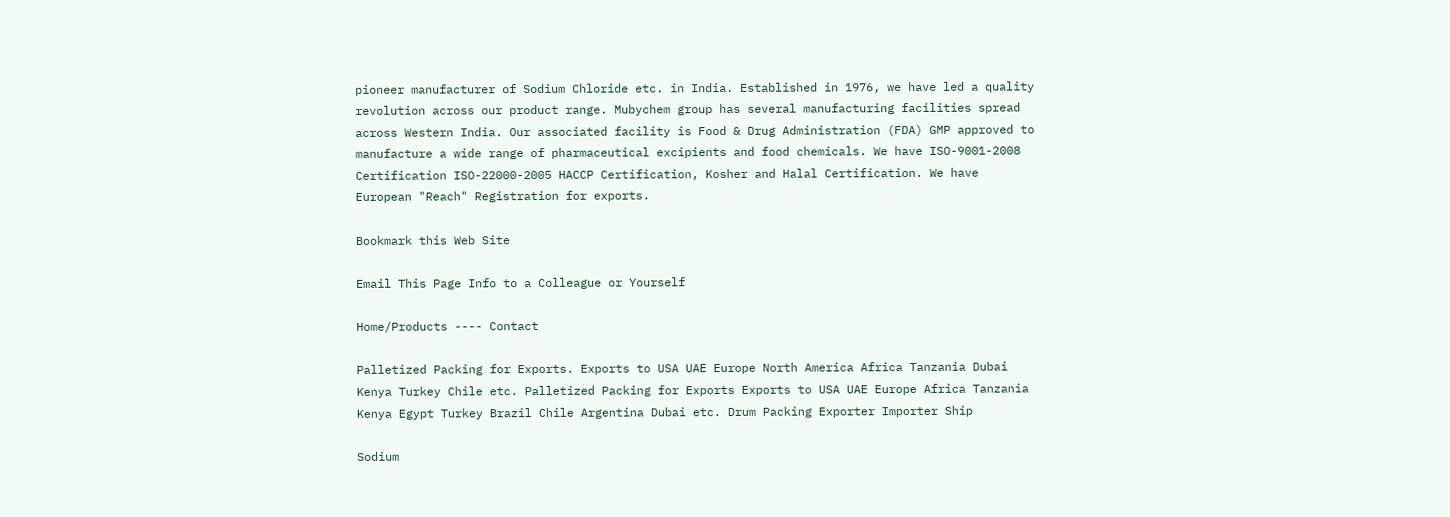pioneer manufacturer of Sodium Chloride etc. in India. Established in 1976, we have led a quality revolution across our product range. Mubychem group has several manufacturing facilities spread across Western India. Our associated facility is Food & Drug Administration (FDA) GMP approved to manufacture a wide range of pharmaceutical excipients and food chemicals. We have ISO-9001-2008 Certification ISO-22000-2005 HACCP Certification, Kosher and Halal Certification. We have European "Reach" Registration for exports.

Bookmark this Web Site

Email This Page Info to a Colleague or Yourself

Home/Products ---- Contact

Palletized Packing for Exports. Exports to USA UAE Europe North America Africa Tanzania Dubai Kenya Turkey Chile etc. Palletized Packing for Exports Exports to USA UAE Europe Africa Tanzania Kenya Egypt Turkey Brazil Chile Argentina Dubai etc. Drum Packing Exporter Importer Ship

Sodium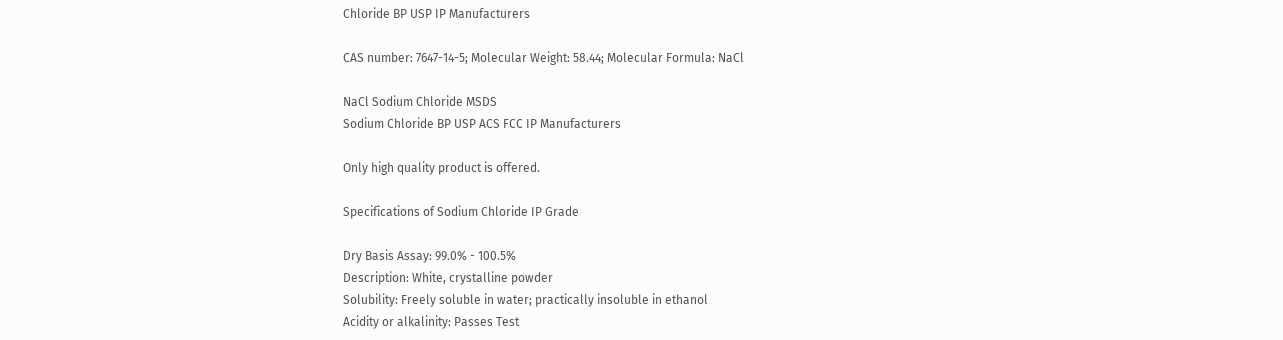Chloride BP USP IP Manufacturers

CAS number: 7647-14-5; Molecular Weight: 58.44; Molecular Formula: NaCl

NaCl Sodium Chloride MSDS
Sodium Chloride BP USP ACS FCC IP Manufacturers

Only high quality product is offered.

Specifications of Sodium Chloride IP Grade

Dry Basis Assay: 99.0% - 100.5%
Description: White, crystalline powder
Solubility: Freely soluble in water; practically insoluble in ethanol
Acidity or alkalinity: Passes Test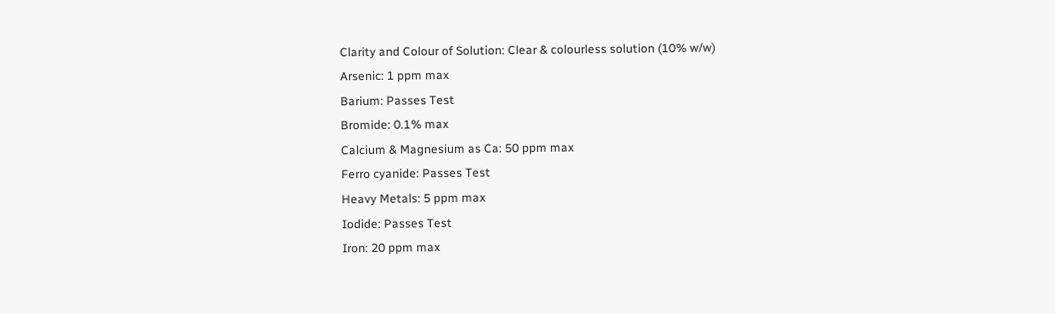Clarity and Colour of Solution: Clear & colourless solution (10% w/w)
Arsenic: 1 ppm max
Barium: Passes Test
Bromide: 0.1% max
Calcium & Magnesium as Ca: 50 ppm max
Ferro cyanide: Passes Test
Heavy Metals: 5 ppm max
Iodide: Passes Test
Iron: 20 ppm max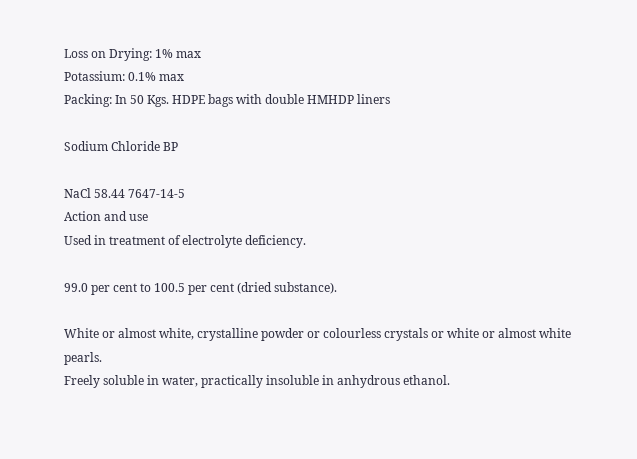Loss on Drying: 1% max
Potassium: 0.1% max
Packing: In 50 Kgs. HDPE bags with double HMHDP liners

Sodium Chloride BP

NaCl 58.44 7647-14-5
Action and use
Used in treatment of electrolyte deficiency.

99.0 per cent to 100.5 per cent (dried substance).

White or almost white, crystalline powder or colourless crystals or white or almost white pearls.
Freely soluble in water, practically insoluble in anhydrous ethanol.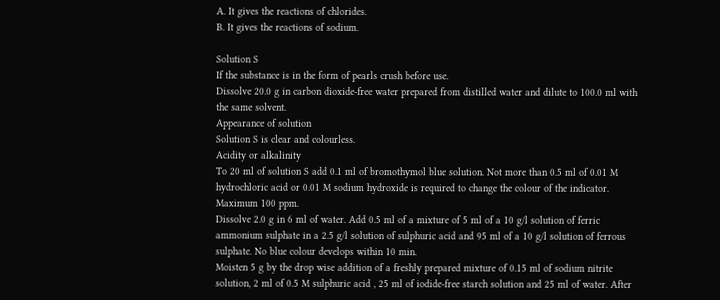A. It gives the reactions of chlorides.
B. It gives the reactions of sodium.

Solution S
If the substance is in the form of pearls crush before use.
Dissolve 20.0 g in carbon dioxide-free water prepared from distilled water and dilute to 100.0 ml with the same solvent.
Appearance of solution
Solution S is clear and colourless.
Acidity or alkalinity
To 20 ml of solution S add 0.1 ml of bromothymol blue solution. Not more than 0.5 ml of 0.01 M hydrochloric acid or 0.01 M sodium hydroxide is required to change the colour of the indicator.
Maximum 100 ppm.
Dissolve 2.0 g in 6 ml of water. Add 0.5 ml of a mixture of 5 ml of a 10 g/l solution of ferric ammonium sulphate in a 2.5 g/l solution of sulphuric acid and 95 ml of a 10 g/l solution of ferrous sulphate. No blue colour develops within 10 min.
Moisten 5 g by the drop wise addition of a freshly prepared mixture of 0.15 ml of sodium nitrite solution, 2 ml of 0.5 M sulphuric acid , 25 ml of iodide-free starch solution and 25 ml of water. After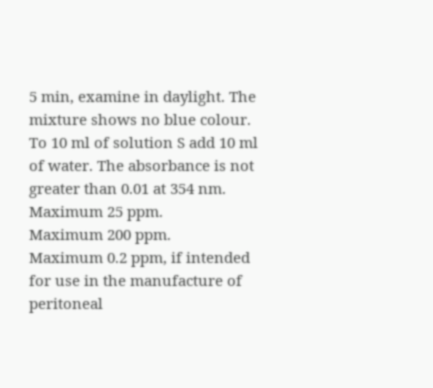5 min, examine in daylight. The mixture shows no blue colour.
To 10 ml of solution S add 10 ml of water. The absorbance is not greater than 0.01 at 354 nm.
Maximum 25 ppm.
Maximum 200 ppm.
Maximum 0.2 ppm, if intended for use in the manufacture of peritoneal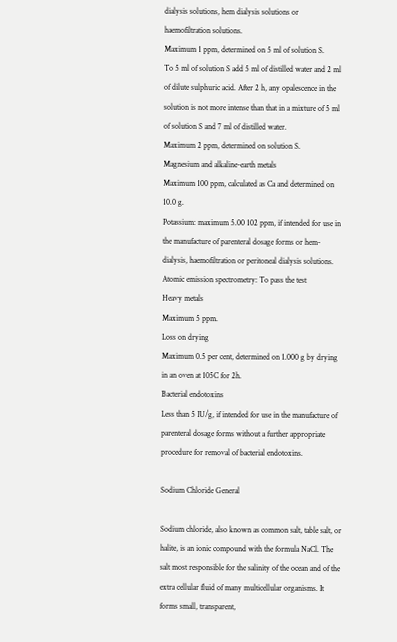dialysis solutions, hem dialysis solutions or haemofiltration solutions.
Maximum 1 ppm, determined on 5 ml of solution S.
To 5 ml of solution S add 5 ml of distilled water and 2 ml of dilute sulphuric acid. After 2 h, any opalescence in the solution is not more intense than that in a mixture of 5 ml of solution S and 7 ml of distilled water.
Maximum 2 ppm, determined on solution S.
Magnesium and alkaline-earth metals
Maximum 100 ppm, calculated as Ca and determined on 10.0 g.
Potassium: maximum 5.00 102 ppm, if intended for use in the manufacture of parenteral dosage forms or hem-dialysis, haemofiltration or peritoneal dialysis solutions.
Atomic emission spectrometry: To pass the test
Heavy metals
Maximum 5 ppm.
Loss on drying
Maximum 0.5 per cent, determined on 1.000 g by drying in an oven at 105C for 2h.
Bacterial endotoxins
Less than 5 IU/g, if intended for use in the manufacture of parenteral dosage forms without a further appropriate procedure for removal of bacterial endotoxins.

Sodium Chloride General

Sodium chloride, also known as common salt, table salt, or halite, is an ionic compound with the formula NaCl. The salt most responsible for the salinity of the ocean and of the extra cellular fluid of many multicellular organisms. It forms small, transparent,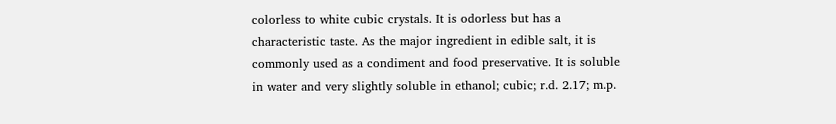colorless to white cubic crystals. It is odorless but has a characteristic taste. As the major ingredient in edible salt, it is commonly used as a condiment and food preservative. It is soluble in water and very slightly soluble in ethanol; cubic; r.d. 2.17; m.p.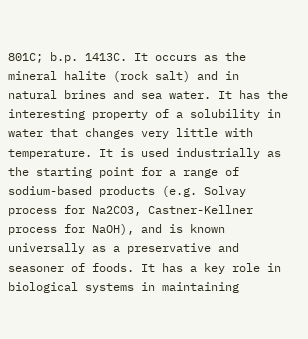801C; b.p. 1413C. It occurs as the mineral halite (rock salt) and in natural brines and sea water. It has the interesting property of a solubility in water that changes very little with temperature. It is used industrially as the starting point for a range of sodium-based products (e.g. Solvay process for Na2CO3, Castner-Kellner process for NaOH), and is known universally as a preservative and seasoner of foods. It has a key role in biological systems in maintaining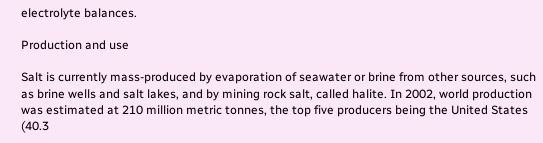electrolyte balances.

Production and use

Salt is currently mass-produced by evaporation of seawater or brine from other sources, such as brine wells and salt lakes, and by mining rock salt, called halite. In 2002, world production was estimated at 210 million metric tonnes, the top five producers being the United States (40.3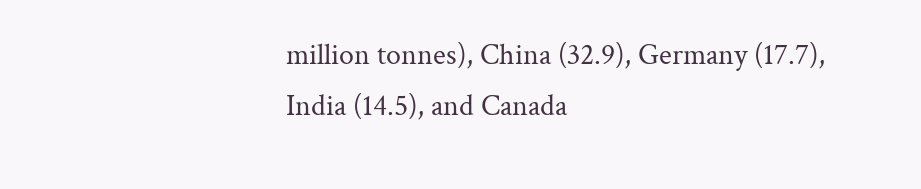million tonnes), China (32.9), Germany (17.7), India (14.5), and Canada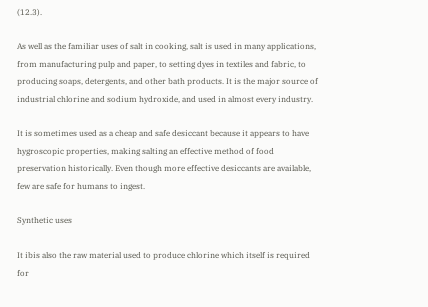(12.3).

As well as the familiar uses of salt in cooking, salt is used in many applications, from manufacturing pulp and paper, to setting dyes in textiles and fabric, to producing soaps, detergents, and other bath products. It is the major source of industrial chlorine and sodium hydroxide, and used in almost every industry.

It is sometimes used as a cheap and safe desiccant because it appears to have hygroscopic properties, making salting an effective method of food preservation historically. Even though more effective desiccants are available, few are safe for humans to ingest.

Synthetic uses

It ibis also the raw material used to produce chlorine which itself is required for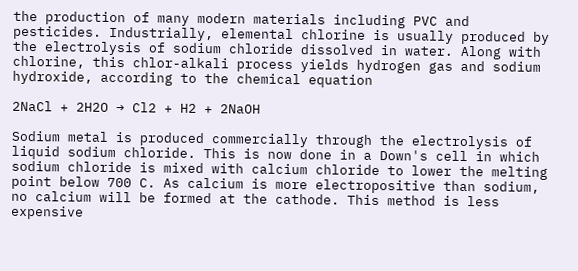the production of many modern materials including PVC and pesticides. Industrially, elemental chlorine is usually produced by the electrolysis of sodium chloride dissolved in water. Along with chlorine, this chlor-alkali process yields hydrogen gas and sodium hydroxide, according to the chemical equation

2NaCl + 2H2O → Cl2 + H2 + 2NaOH

Sodium metal is produced commercially through the electrolysis of liquid sodium chloride. This is now done in a Down's cell in which sodium chloride is mixed with calcium chloride to lower the melting point below 700 C. As calcium is more electropositive than sodium, no calcium will be formed at the cathode. This method is less expensive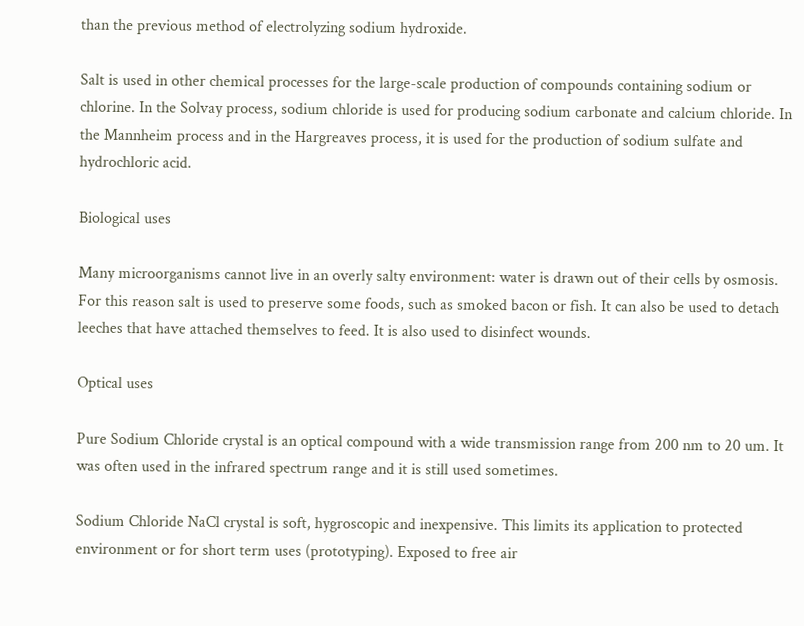than the previous method of electrolyzing sodium hydroxide.

Salt is used in other chemical processes for the large-scale production of compounds containing sodium or chlorine. In the Solvay process, sodium chloride is used for producing sodium carbonate and calcium chloride. In the Mannheim process and in the Hargreaves process, it is used for the production of sodium sulfate and hydrochloric acid.

Biological uses

Many microorganisms cannot live in an overly salty environment: water is drawn out of their cells by osmosis. For this reason salt is used to preserve some foods, such as smoked bacon or fish. It can also be used to detach leeches that have attached themselves to feed. It is also used to disinfect wounds.

Optical uses

Pure Sodium Chloride crystal is an optical compound with a wide transmission range from 200 nm to 20 um. It was often used in the infrared spectrum range and it is still used sometimes.

Sodium Chloride NaCl crystal is soft, hygroscopic and inexpensive. This limits its application to protected environment or for short term uses (prototyping). Exposed to free air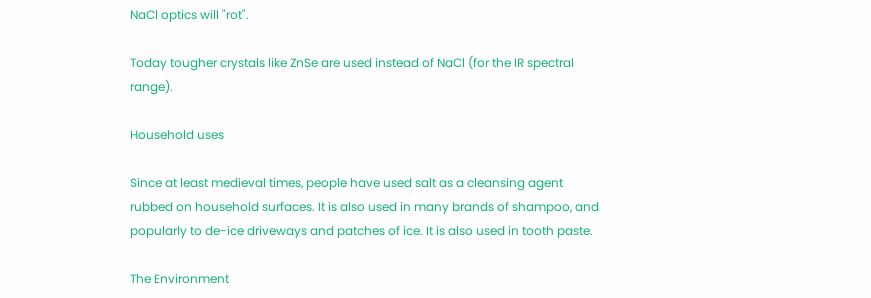NaCl optics will "rot".

Today tougher crystals like ZnSe are used instead of NaCl (for the IR spectral range).

Household uses

Since at least medieval times, people have used salt as a cleansing agent rubbed on household surfaces. It is also used in many brands of shampoo, and popularly to de-ice driveways and patches of ice. It is also used in tooth paste.

The Environment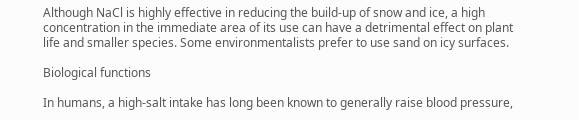Although NaCl is highly effective in reducing the build-up of snow and ice, a high concentration in the immediate area of its use can have a detrimental effect on plant life and smaller species. Some environmentalists prefer to use sand on icy surfaces.

Biological functions

In humans, a high-salt intake has long been known to generally raise blood pressure,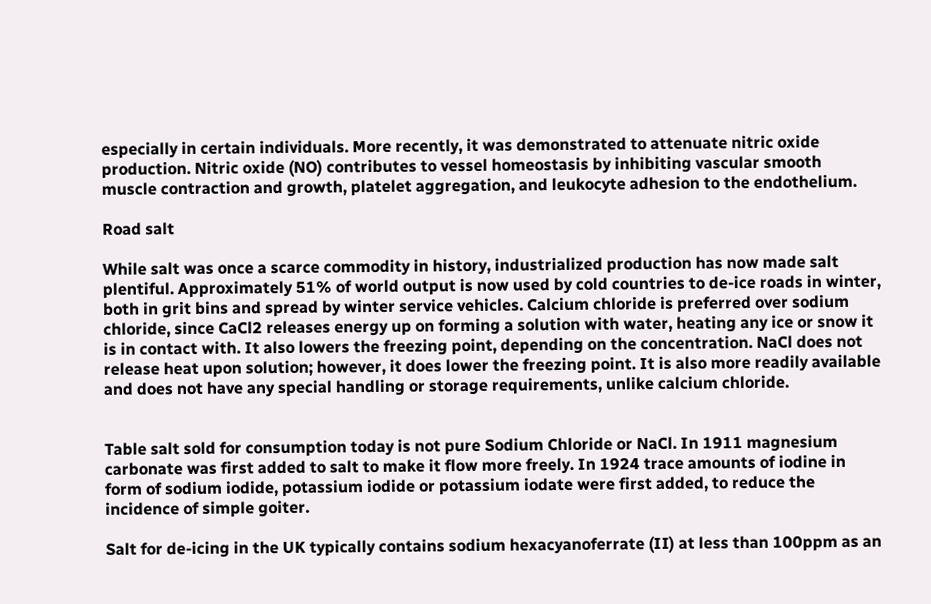especially in certain individuals. More recently, it was demonstrated to attenuate nitric oxide production. Nitric oxide (NO) contributes to vessel homeostasis by inhibiting vascular smooth muscle contraction and growth, platelet aggregation, and leukocyte adhesion to the endothelium.

Road salt

While salt was once a scarce commodity in history, industrialized production has now made salt plentiful. Approximately 51% of world output is now used by cold countries to de-ice roads in winter, both in grit bins and spread by winter service vehicles. Calcium chloride is preferred over sodium chloride, since CaCl2 releases energy up on forming a solution with water, heating any ice or snow it is in contact with. It also lowers the freezing point, depending on the concentration. NaCl does not release heat upon solution; however, it does lower the freezing point. It is also more readily available and does not have any special handling or storage requirements, unlike calcium chloride.


Table salt sold for consumption today is not pure Sodium Chloride or NaCl. In 1911 magnesium carbonate was first added to salt to make it flow more freely. In 1924 trace amounts of iodine in form of sodium iodide, potassium iodide or potassium iodate were first added, to reduce the incidence of simple goiter.

Salt for de-icing in the UK typically contains sodium hexacyanoferrate (II) at less than 100ppm as an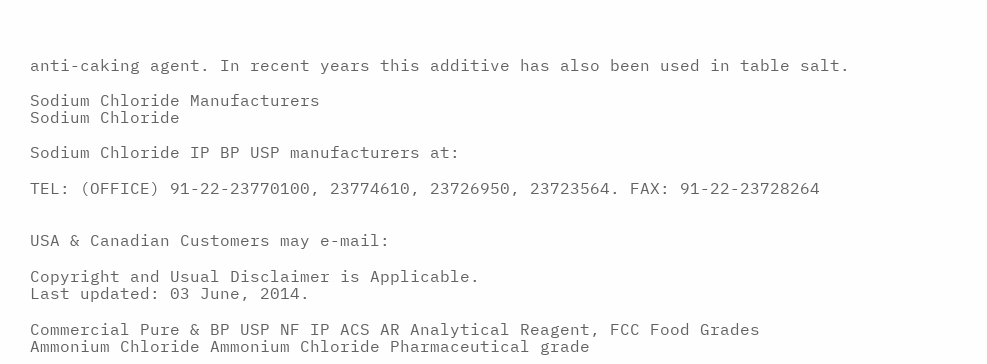anti-caking agent. In recent years this additive has also been used in table salt.

Sodium Chloride Manufacturers
Sodium Chloride

Sodium Chloride IP BP USP manufacturers at:

TEL: (OFFICE) 91-22-23770100, 23774610, 23726950, 23723564. FAX: 91-22-23728264


USA & Canadian Customers may e-mail:

Copyright and Usual Disclaimer is Applicable.
Last updated: 03 June, 2014.

Commercial Pure & BP USP NF IP ACS AR Analytical Reagent, FCC Food Grades
Ammonium Chloride Ammonium Chloride Pharmaceutical grade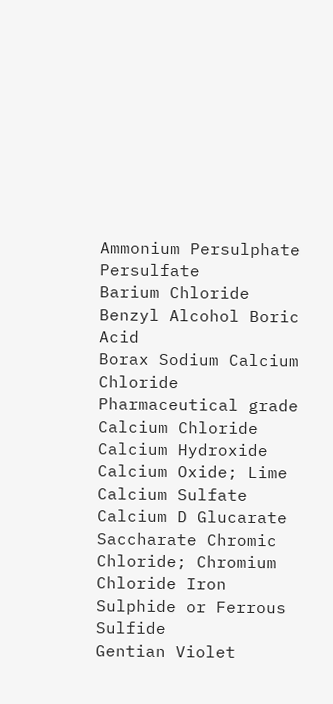Ammonium Persulphate Persulfate
Barium Chloride Benzyl Alcohol Boric Acid
Borax Sodium Calcium Chloride Pharmaceutical grade Calcium Chloride
Calcium Hydroxide Calcium Oxide; Lime Calcium Sulfate
Calcium D Glucarate Saccharate Chromic Chloride; Chromium Chloride Iron Sulphide or Ferrous Sulfide
Gentian Violet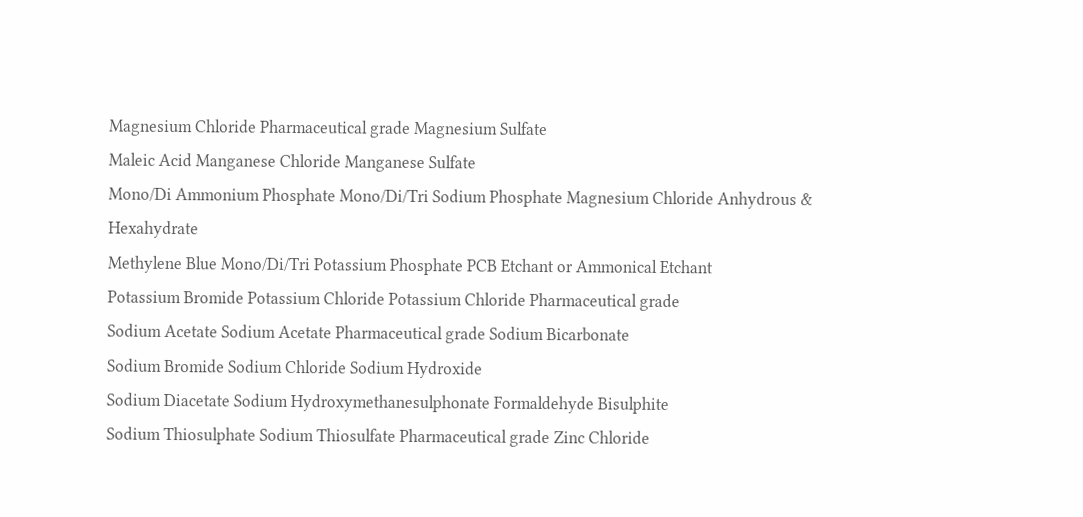Magnesium Chloride Pharmaceutical grade Magnesium Sulfate
Maleic Acid Manganese Chloride Manganese Sulfate
Mono/Di Ammonium Phosphate Mono/Di/Tri Sodium Phosphate Magnesium Chloride Anhydrous & Hexahydrate
Methylene Blue Mono/Di/Tri Potassium Phosphate PCB Etchant or Ammonical Etchant
Potassium Bromide Potassium Chloride Potassium Chloride Pharmaceutical grade
Sodium Acetate Sodium Acetate Pharmaceutical grade Sodium Bicarbonate
Sodium Bromide Sodium Chloride Sodium Hydroxide
Sodium Diacetate Sodium Hydroxymethanesulphonate Formaldehyde Bisulphite
Sodium Thiosulphate Sodium Thiosulfate Pharmaceutical grade Zinc Chloride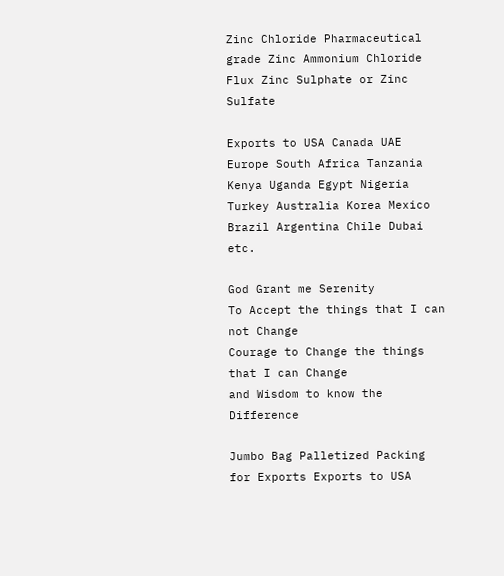Zinc Chloride Pharmaceutical grade Zinc Ammonium Chloride Flux Zinc Sulphate or Zinc Sulfate

Exports to USA Canada UAE Europe South Africa Tanzania Kenya Uganda Egypt Nigeria Turkey Australia Korea Mexico Brazil Argentina Chile Dubai etc.

God Grant me Serenity
To Accept the things that I can not Change
Courage to Change the things that I can Change
and Wisdom to know the Difference

Jumbo Bag Palletized Packing for Exports Exports to USA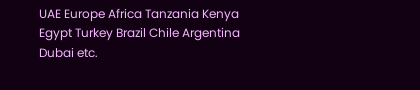UAE Europe Africa Tanzania Kenya Egypt Turkey Brazil Chile Argentina Dubai etc.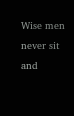Wise men never sit and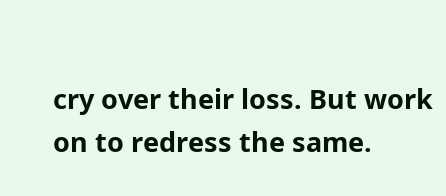cry over their loss. But work on to redress the same.